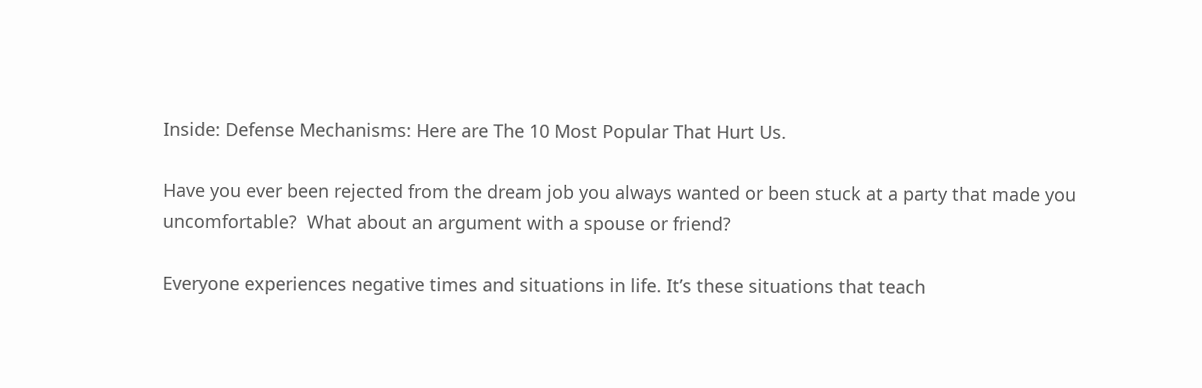Inside: Defense Mechanisms: Here are The 10 Most Popular That Hurt Us.

Have you ever been rejected from the dream job you always wanted or been stuck at a party that made you uncomfortable?  What about an argument with a spouse or friend?

Everyone experiences negative times and situations in life. It’s these situations that teach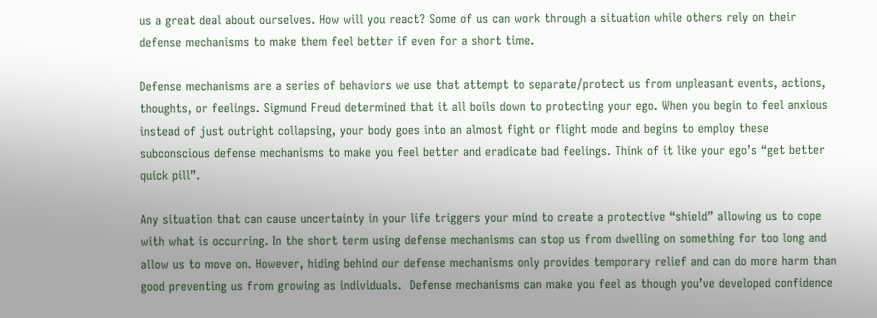us a great deal about ourselves. How will you react? Some of us can work through a situation while others rely on their defense mechanisms to make them feel better if even for a short time.

Defense mechanisms are a series of behaviors we use that attempt to separate/protect us from unpleasant events, actions, thoughts, or feelings. Sigmund Freud determined that it all boils down to protecting your ego. When you begin to feel anxious instead of just outright collapsing, your body goes into an almost fight or flight mode and begins to employ these subconscious defense mechanisms to make you feel better and eradicate bad feelings. Think of it like your ego’s “get better quick pill”.

Any situation that can cause uncertainty in your life triggers your mind to create a protective “shield” allowing us to cope with what is occurring. In the short term using defense mechanisms can stop us from dwelling on something for too long and allow us to move on. However, hiding behind our defense mechanisms only provides temporary relief and can do more harm than good preventing us from growing as individuals.  Defense mechanisms can make you feel as though you’ve developed confidence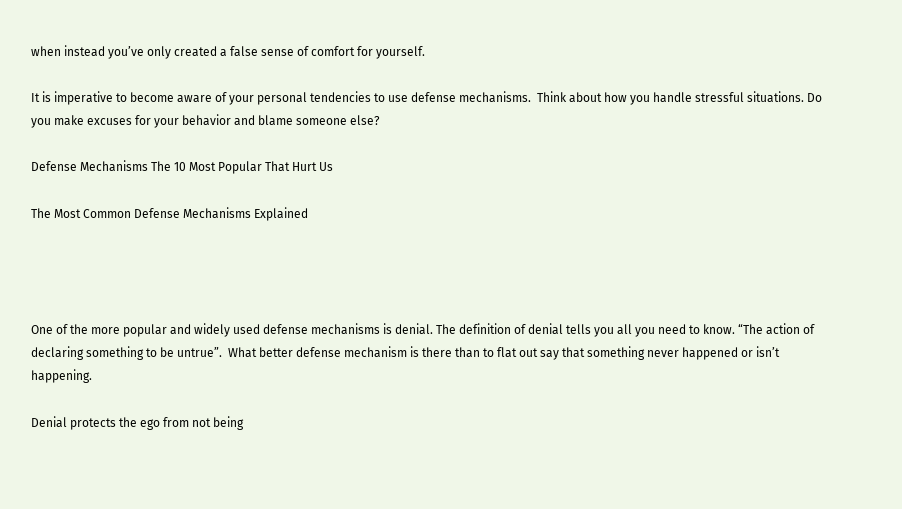when instead you’ve only created a false sense of comfort for yourself.

It is imperative to become aware of your personal tendencies to use defense mechanisms.  Think about how you handle stressful situations. Do you make excuses for your behavior and blame someone else?

Defense Mechanisms The 10 Most Popular That Hurt Us

The Most Common Defense Mechanisms Explained




One of the more popular and widely used defense mechanisms is denial. The definition of denial tells you all you need to know. “The action of declaring something to be untrue”.  What better defense mechanism is there than to flat out say that something never happened or isn’t happening.

Denial protects the ego from not being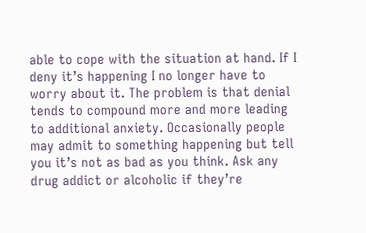able to cope with the situation at hand. If I deny it’s happening I no longer have to worry about it. The problem is that denial tends to compound more and more leading to additional anxiety. Occasionally people may admit to something happening but tell you it’s not as bad as you think. Ask any drug addict or alcoholic if they’re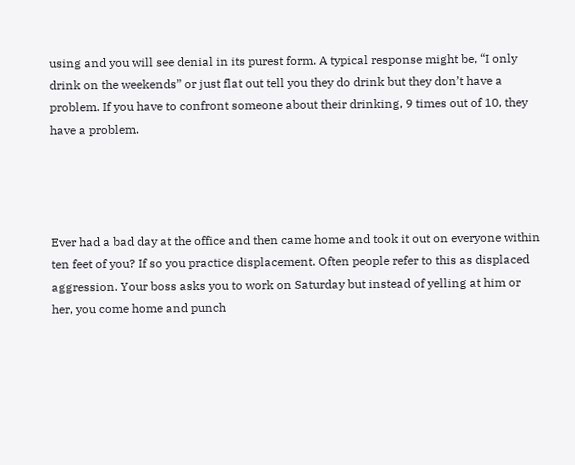using and you will see denial in its purest form. A typical response might be, “I only drink on the weekends” or just flat out tell you they do drink but they don’t have a problem. If you have to confront someone about their drinking, 9 times out of 10, they have a problem.




Ever had a bad day at the office and then came home and took it out on everyone within ten feet of you? If so you practice displacement. Often people refer to this as displaced aggression. Your boss asks you to work on Saturday but instead of yelling at him or her, you come home and punch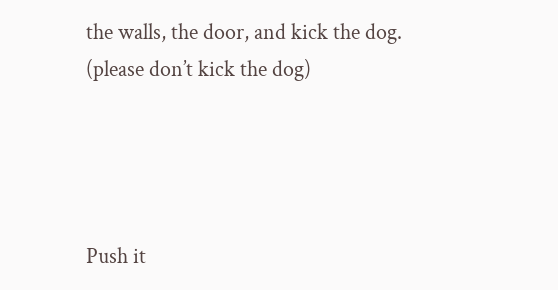the walls, the door, and kick the dog. (please don’t kick the dog)




Push it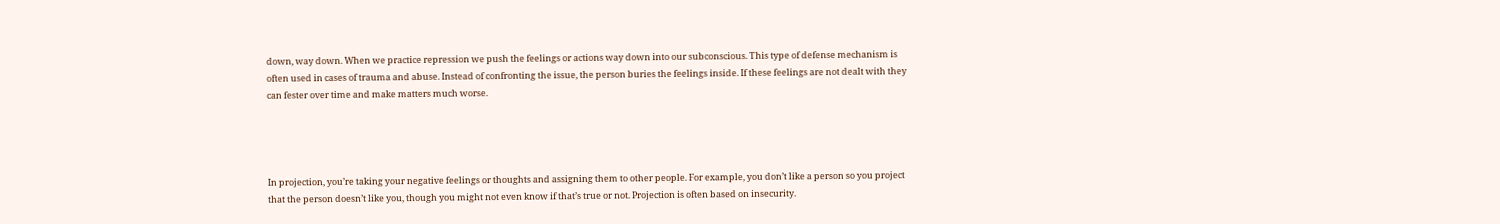down, way down. When we practice repression we push the feelings or actions way down into our subconscious. This type of defense mechanism is often used in cases of trauma and abuse. Instead of confronting the issue, the person buries the feelings inside. If these feelings are not dealt with they can fester over time and make matters much worse.




In projection, you’re taking your negative feelings or thoughts and assigning them to other people. For example, you don’t like a person so you project that the person doesn’t like you, though you might not even know if that’s true or not. Projection is often based on insecurity.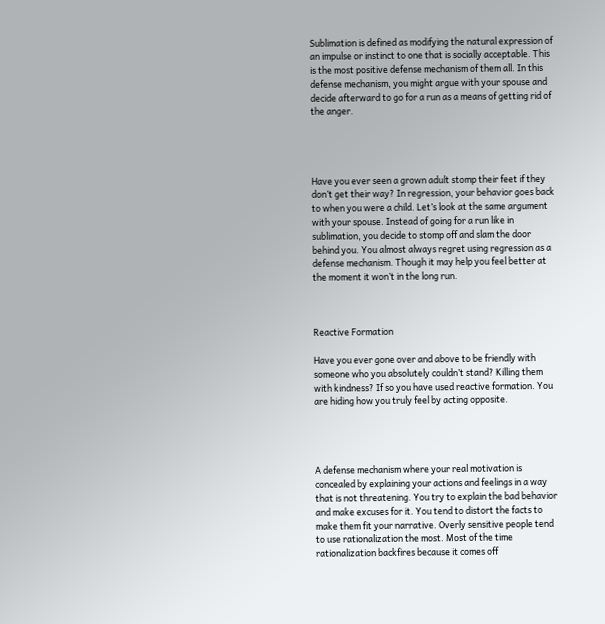Sublimation is defined as modifying the natural expression of an impulse or instinct to one that is socially acceptable. This is the most positive defense mechanism of them all. In this defense mechanism, you might argue with your spouse and decide afterward to go for a run as a means of getting rid of the anger.




Have you ever seen a grown adult stomp their feet if they don’t get their way? In regression, your behavior goes back to when you were a child. Let’s look at the same argument with your spouse. Instead of going for a run like in sublimation, you decide to stomp off and slam the door behind you. You almost always regret using regression as a defense mechanism. Though it may help you feel better at the moment it won’t in the long run.



Reactive Formation

Have you ever gone over and above to be friendly with someone who you absolutely couldn’t stand? Killing them with kindness? If so you have used reactive formation. You are hiding how you truly feel by acting opposite.




A defense mechanism where your real motivation is concealed by explaining your actions and feelings in a way that is not threatening. You try to explain the bad behavior and make excuses for it. You tend to distort the facts to make them fit your narrative. Overly sensitive people tend to use rationalization the most. Most of the time rationalization backfires because it comes off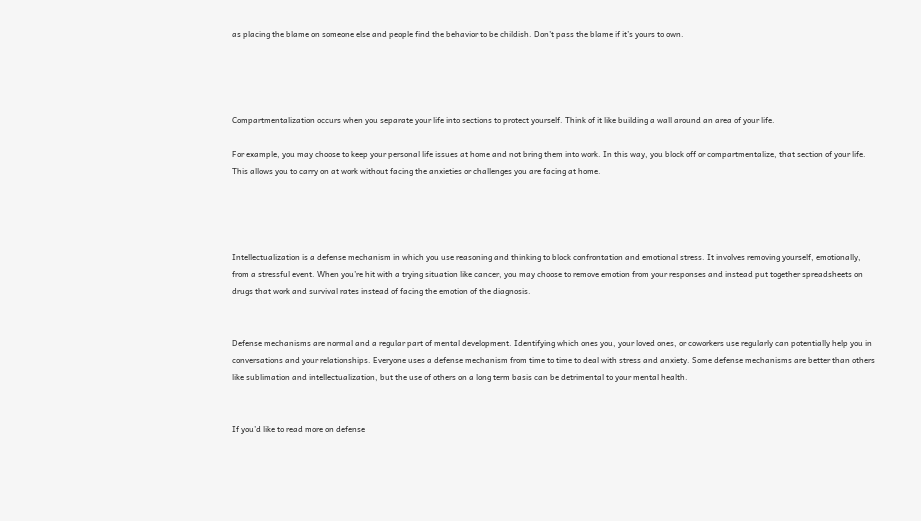as placing the blame on someone else and people find the behavior to be childish. Don’t pass the blame if it’s yours to own.




Compartmentalization occurs when you separate your life into sections to protect yourself. Think of it like building a wall around an area of your life.

For example, you may choose to keep your personal life issues at home and not bring them into work. In this way, you block off or compartmentalize, that section of your life. This allows you to carry on at work without facing the anxieties or challenges you are facing at home.




Intellectualization is a defense mechanism in which you use reasoning and thinking to block confrontation and emotional stress. It involves removing yourself, emotionally, from a stressful event. When you’re hit with a trying situation like cancer, you may choose to remove emotion from your responses and instead put together spreadsheets on drugs that work and survival rates instead of facing the emotion of the diagnosis.


Defense mechanisms are normal and a regular part of mental development. Identifying which ones you, your loved ones, or coworkers use regularly can potentially help you in conversations and your relationships. Everyone uses a defense mechanism from time to time to deal with stress and anxiety. Some defense mechanisms are better than others like sublimation and intellectualization, but the use of others on a long term basis can be detrimental to your mental health.


If you’d like to read more on defense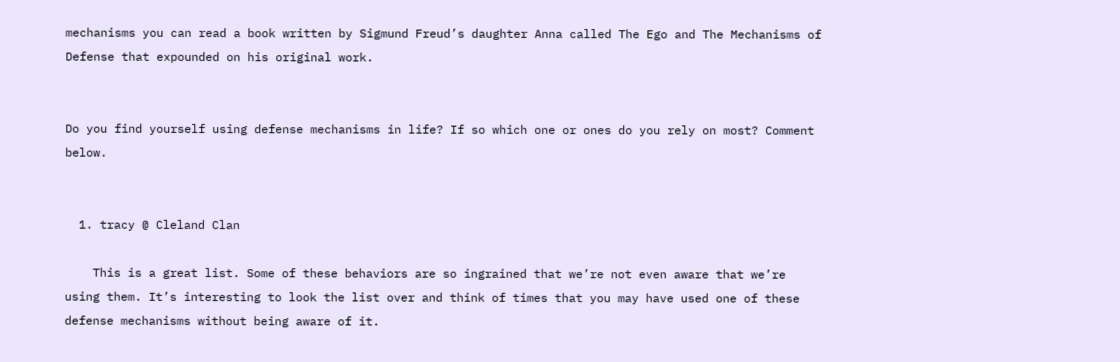mechanisms you can read a book written by Sigmund Freud’s daughter Anna called The Ego and The Mechanisms of Defense that expounded on his original work.


Do you find yourself using defense mechanisms in life? If so which one or ones do you rely on most? Comment below.


  1. tracy @ Cleland Clan

    This is a great list. Some of these behaviors are so ingrained that we’re not even aware that we’re using them. It’s interesting to look the list over and think of times that you may have used one of these defense mechanisms without being aware of it.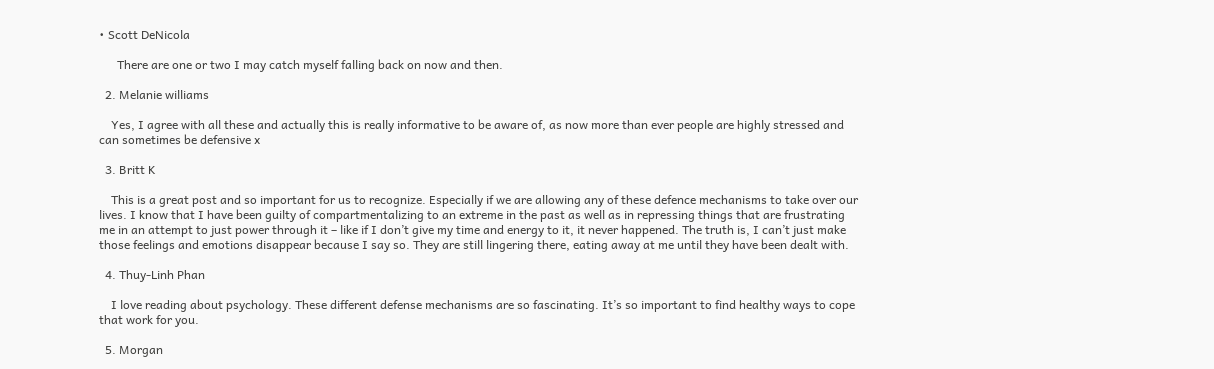• Scott DeNicola

      There are one or two I may catch myself falling back on now and then.

  2. Melanie williams

    Yes, I agree with all these and actually this is really informative to be aware of, as now more than ever people are highly stressed and can sometimes be defensive x

  3. Britt K

    This is a great post and so important for us to recognize. Especially if we are allowing any of these defence mechanisms to take over our lives. I know that I have been guilty of compartmentalizing to an extreme in the past as well as in repressing things that are frustrating me in an attempt to just power through it – like if I don’t give my time and energy to it, it never happened. The truth is, I can’t just make those feelings and emotions disappear because I say so. They are still lingering there, eating away at me until they have been dealt with.

  4. Thuy-Linh Phan

    I love reading about psychology. These different defense mechanisms are so fascinating. It’s so important to find healthy ways to cope that work for you.

  5. Morgan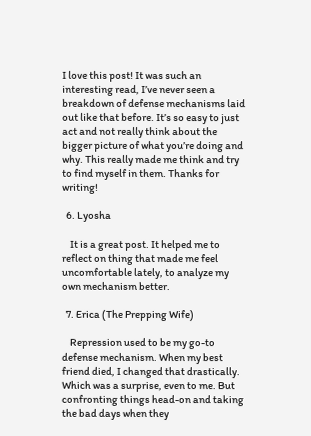I love this post! It was such an interesting read, I’ve never seen a breakdown of defense mechanisms laid out like that before. It’s so easy to just act and not really think about the bigger picture of what you’re doing and why. This really made me think and try to find myself in them. Thanks for writing!

  6. Lyosha

    It is a great post. It helped me to reflect on thing that made me feel uncomfortable lately, to analyze my own mechanism better.

  7. Erica (The Prepping Wife)

    Repression used to be my go-to defense mechanism. When my best friend died, I changed that drastically. Which was a surprise, even to me. But confronting things head-on and taking the bad days when they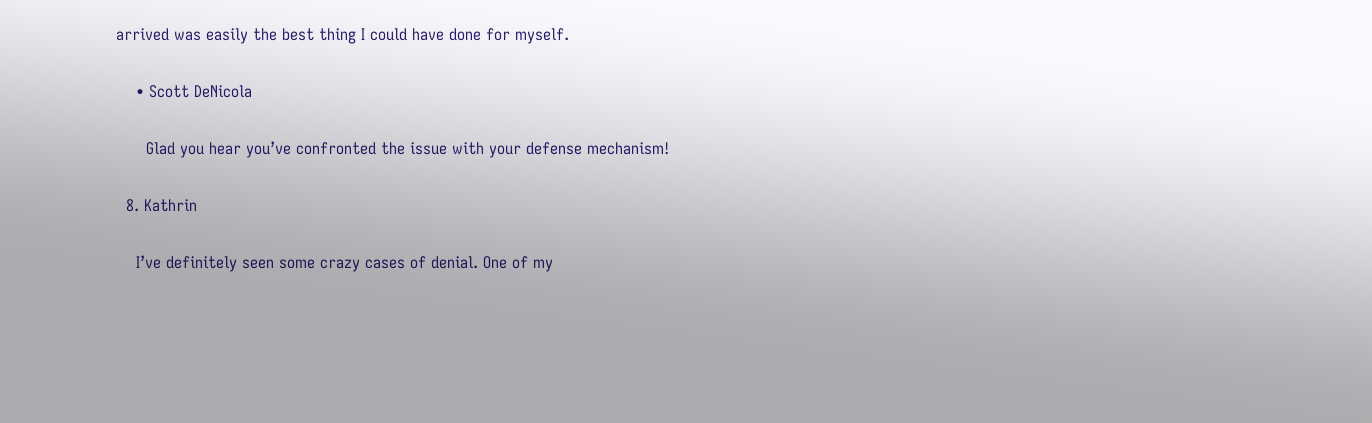arrived was easily the best thing I could have done for myself.

    • Scott DeNicola

      Glad you hear you’ve confronted the issue with your defense mechanism!

  8. Kathrin

    I’ve definitely seen some crazy cases of denial. One of my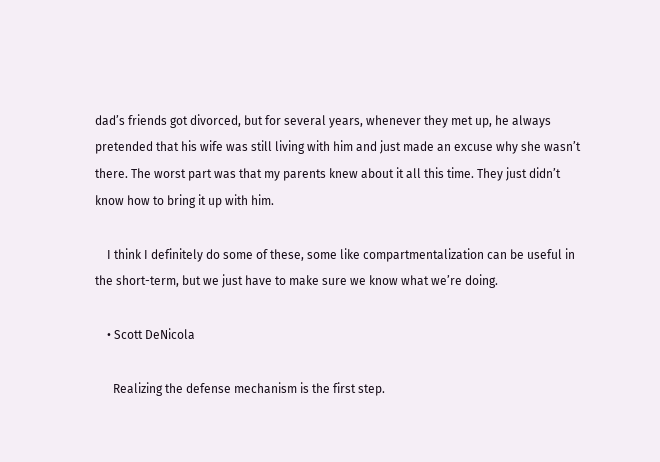dad’s friends got divorced, but for several years, whenever they met up, he always pretended that his wife was still living with him and just made an excuse why she wasn’t there. The worst part was that my parents knew about it all this time. They just didn’t know how to bring it up with him.

    I think I definitely do some of these, some like compartmentalization can be useful in the short-term, but we just have to make sure we know what we’re doing.

    • Scott DeNicola

      Realizing the defense mechanism is the first step.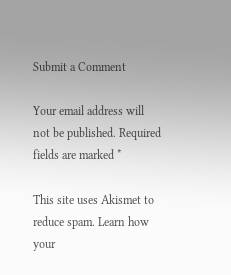Submit a Comment

Your email address will not be published. Required fields are marked *

This site uses Akismet to reduce spam. Learn how your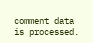comment data is processed.